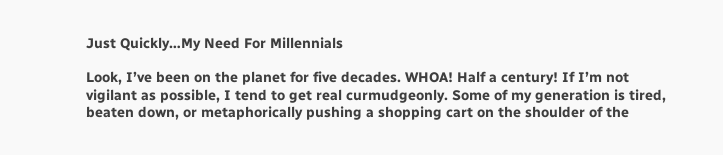Just Quickly…My Need For Millennials

Look, I’ve been on the planet for five decades. WHOA! Half a century! If I’m not vigilant as possible, I tend to get real curmudgeonly. Some of my generation is tired, beaten down, or metaphorically pushing a shopping cart on the shoulder of the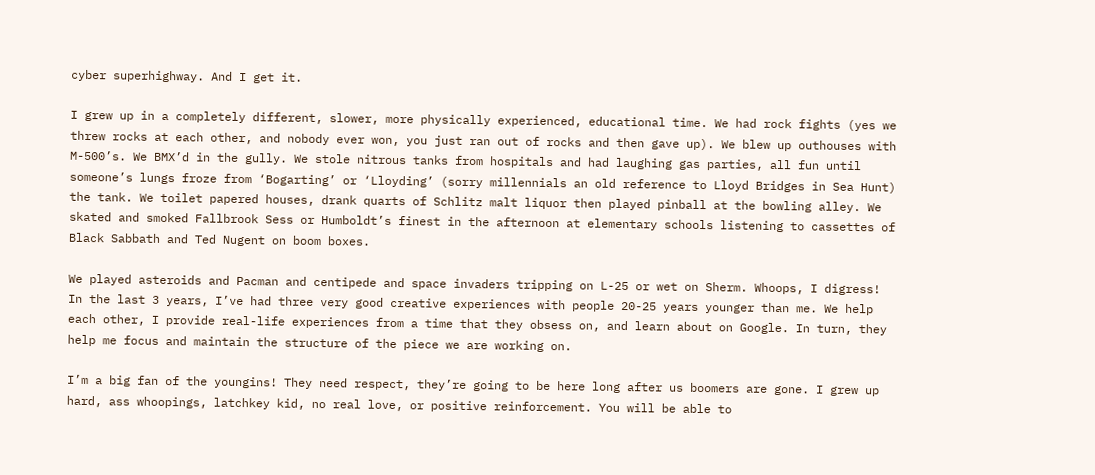cyber superhighway. And I get it.

I grew up in a completely different, slower, more physically experienced, educational time. We had rock fights (yes we threw rocks at each other, and nobody ever won, you just ran out of rocks and then gave up). We blew up outhouses with M-500’s. We BMX’d in the gully. We stole nitrous tanks from hospitals and had laughing gas parties, all fun until someone’s lungs froze from ‘Bogarting’ or ‘Lloyding’ (sorry millennials an old reference to Lloyd Bridges in Sea Hunt) the tank. We toilet papered houses, drank quarts of Schlitz malt liquor then played pinball at the bowling alley. We skated and smoked Fallbrook Sess or Humboldt’s finest in the afternoon at elementary schools listening to cassettes of Black Sabbath and Ted Nugent on boom boxes.

We played asteroids and Pacman and centipede and space invaders tripping on L-25 or wet on Sherm. Whoops, I digress! In the last 3 years, I’ve had three very good creative experiences with people 20-25 years younger than me. We help each other, I provide real-life experiences from a time that they obsess on, and learn about on Google. In turn, they help me focus and maintain the structure of the piece we are working on.

I’m a big fan of the youngins! They need respect, they’re going to be here long after us boomers are gone. I grew up hard, ass whoopings, latchkey kid, no real love, or positive reinforcement. You will be able to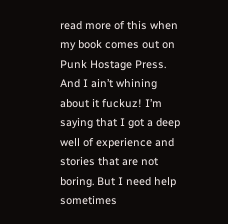read more of this when my book comes out on Punk Hostage Press. And I ain’t whining about it fuckuz! I’m saying that I got a deep well of experience and stories that are not boring. But I need help sometimes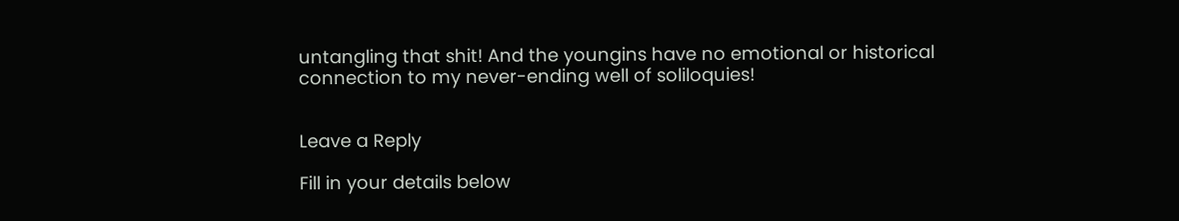untangling that shit! And the youngins have no emotional or historical connection to my never-ending well of soliloquies!


Leave a Reply

Fill in your details below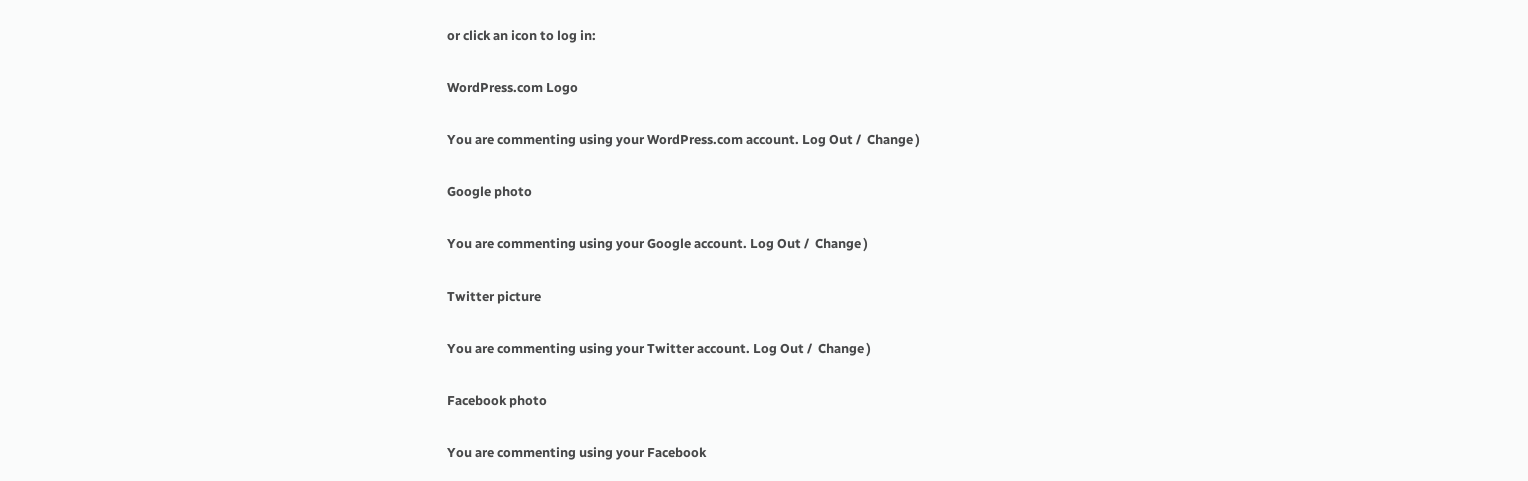or click an icon to log in:

WordPress.com Logo

You are commenting using your WordPress.com account. Log Out /  Change )

Google photo

You are commenting using your Google account. Log Out /  Change )

Twitter picture

You are commenting using your Twitter account. Log Out /  Change )

Facebook photo

You are commenting using your Facebook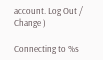account. Log Out /  Change )

Connecting to %s